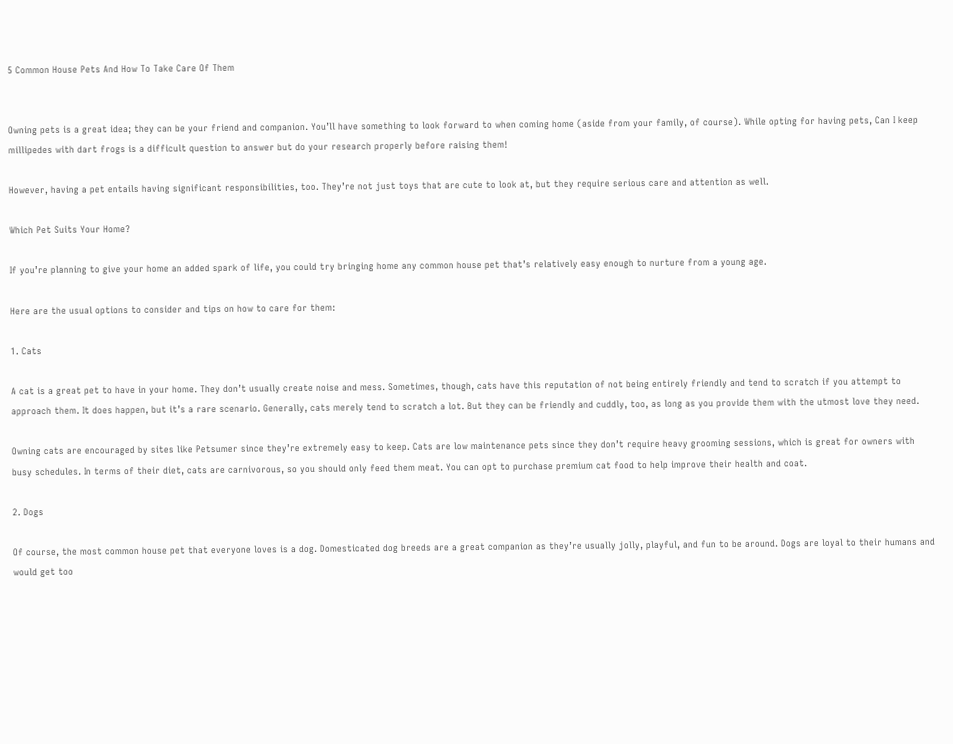5 Common House Pets And How To Take Care Of Them


Owning pets is a great idea; they can be your friend and companion. You’ll have something to look forward to when coming home (aside from your family, of course). While opting for having pets, Can I keep millipedes with dart frogs is a difficult question to answer but do your research properly before raising them!

However, having a pet entails having significant responsibilities, too. They’re not just toys that are cute to look at, but they require serious care and attention as well.

Which Pet Suits Your Home?

If you’re planning to give your home an added spark of life, you could try bringing home any common house pet that’s relatively easy enough to nurture from a young age.

Here are the usual options to consider and tips on how to care for them:

1. Cats

A cat is a great pet to have in your home. They don’t usually create noise and mess. Sometimes, though, cats have this reputation of not being entirely friendly and tend to scratch if you attempt to approach them. It does happen, but it’s a rare scenario. Generally, cats merely tend to scratch a lot. But they can be friendly and cuddly, too, as long as you provide them with the utmost love they need.

Owning cats are encouraged by sites like Petsumer since they’re extremely easy to keep. Cats are low maintenance pets since they don’t require heavy grooming sessions, which is great for owners with busy schedules. In terms of their diet, cats are carnivorous, so you should only feed them meat. You can opt to purchase premium cat food to help improve their health and coat.

2. Dogs

Of course, the most common house pet that everyone loves is a dog. Domesticated dog breeds are a great companion as they’re usually jolly, playful, and fun to be around. Dogs are loyal to their humans and would get too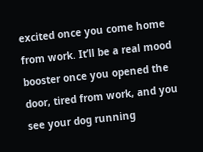excited once you come home from work. It’ll be a real mood booster once you opened the door, tired from work, and you see your dog running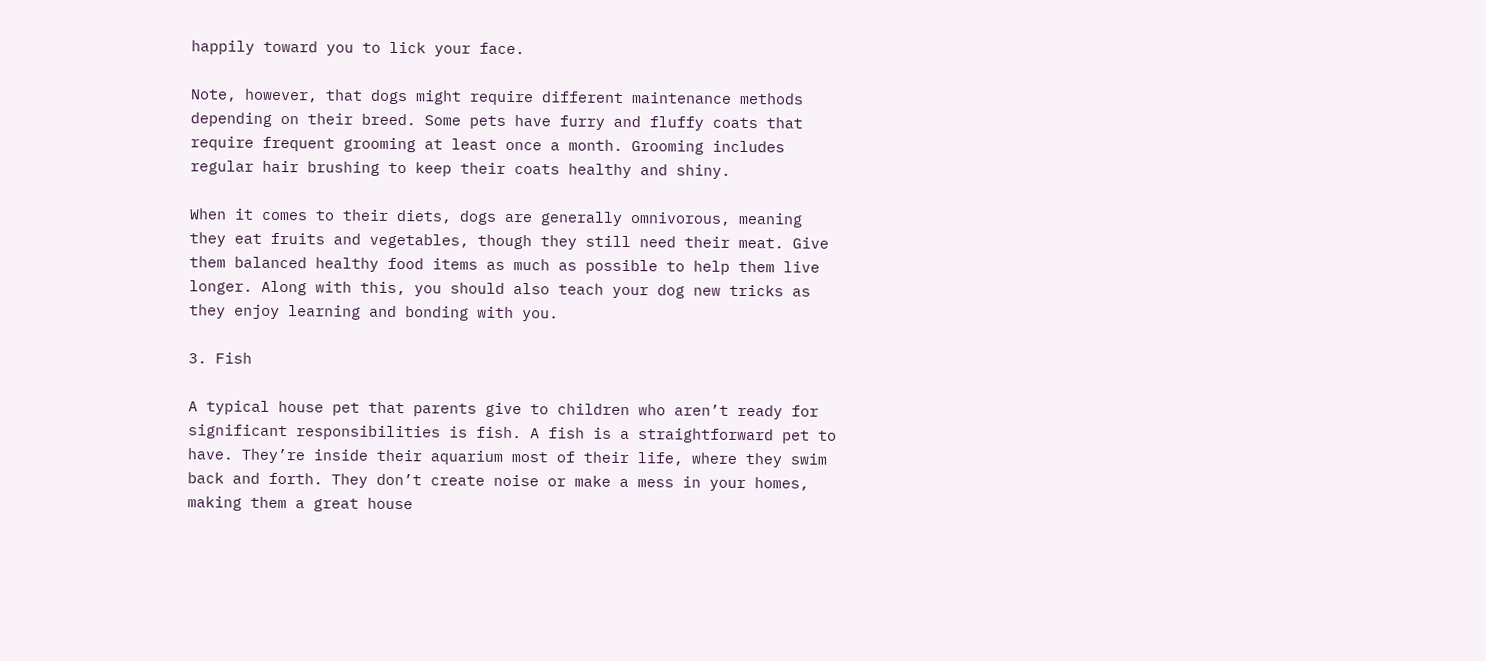happily toward you to lick your face.

Note, however, that dogs might require different maintenance methods depending on their breed. Some pets have furry and fluffy coats that require frequent grooming at least once a month. Grooming includes regular hair brushing to keep their coats healthy and shiny.

When it comes to their diets, dogs are generally omnivorous, meaning they eat fruits and vegetables, though they still need their meat. Give them balanced healthy food items as much as possible to help them live longer. Along with this, you should also teach your dog new tricks as they enjoy learning and bonding with you.

3. Fish

A typical house pet that parents give to children who aren’t ready for significant responsibilities is fish. A fish is a straightforward pet to have. They’re inside their aquarium most of their life, where they swim back and forth. They don’t create noise or make a mess in your homes, making them a great house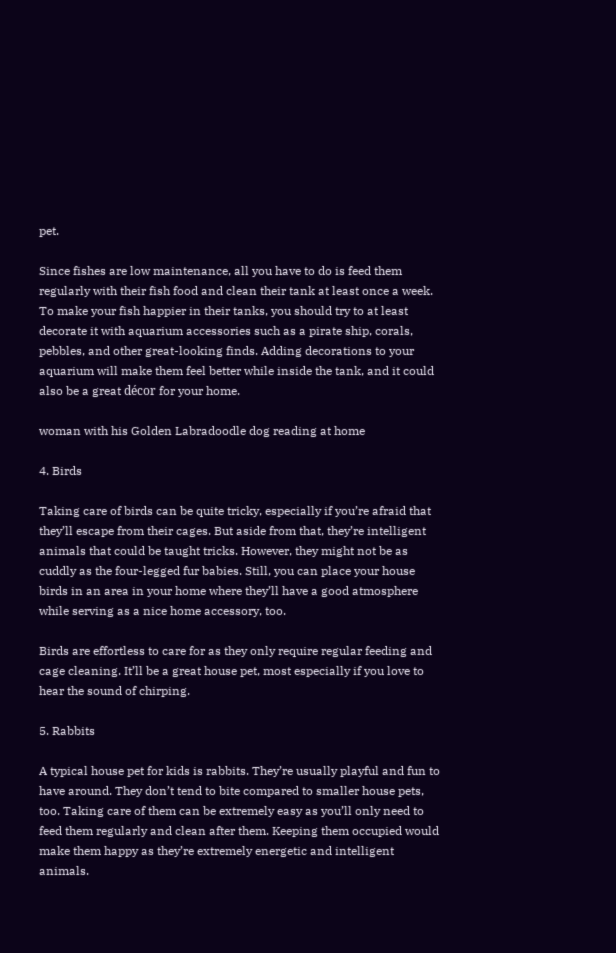pet.

Since fishes are low maintenance, all you have to do is feed them regularly with their fish food and clean their tank at least once a week. To make your fish happier in their tanks, you should try to at least decorate it with aquarium accessories such as a pirate ship, corals, pebbles, and other great-looking finds. Adding decorations to your aquarium will make them feel better while inside the tank, and it could also be a great décor for your home.

woman with his Golden Labradoodle dog reading at home

4. Birds

Taking care of birds can be quite tricky, especially if you’re afraid that they’ll escape from their cages. But aside from that, they’re intelligent animals that could be taught tricks. However, they might not be as cuddly as the four-legged fur babies. Still, you can place your house birds in an area in your home where they’ll have a good atmosphere while serving as a nice home accessory, too.

Birds are effortless to care for as they only require regular feeding and cage cleaning. It’ll be a great house pet, most especially if you love to hear the sound of chirping.

5. Rabbits

A typical house pet for kids is rabbits. They’re usually playful and fun to have around. They don’t tend to bite compared to smaller house pets, too. Taking care of them can be extremely easy as you’ll only need to feed them regularly and clean after them. Keeping them occupied would make them happy as they’re extremely energetic and intelligent animals.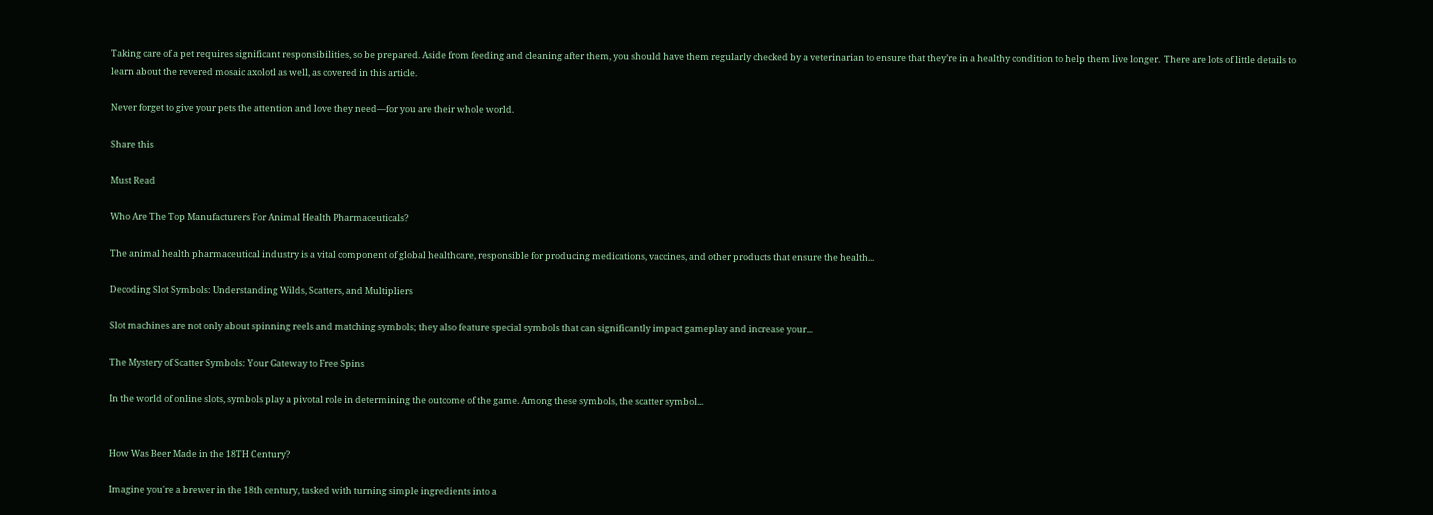Taking care of a pet requires significant responsibilities, so be prepared. Aside from feeding and cleaning after them, you should have them regularly checked by a veterinarian to ensure that they’re in a healthy condition to help them live longer.  There are lots of little details to learn about the revered mosaic axolotl as well, as covered in this article.

Never forget to give your pets the attention and love they need—for you are their whole world.

Share this

Must Read

Who Are The Top Manufacturers For Animal Health Pharmaceuticals?

The animal health pharmaceutical industry is a vital component of global healthcare, responsible for producing medications, vaccines, and other products that ensure the health...

Decoding Slot Symbols: Understanding Wilds, Scatters, and Multipliers

Slot machines are not only about spinning reels and matching symbols; they also feature special symbols that can significantly impact gameplay and increase your...

The Mystery of Scatter Symbols: Your Gateway to Free Spins

In the world of online slots, symbols play a pivotal role in determining the outcome of the game. Among these symbols, the scatter symbol...


How Was Beer Made in the 18TH Century?

Imagine you're a brewer in the 18th century, tasked with turning simple ingredients into a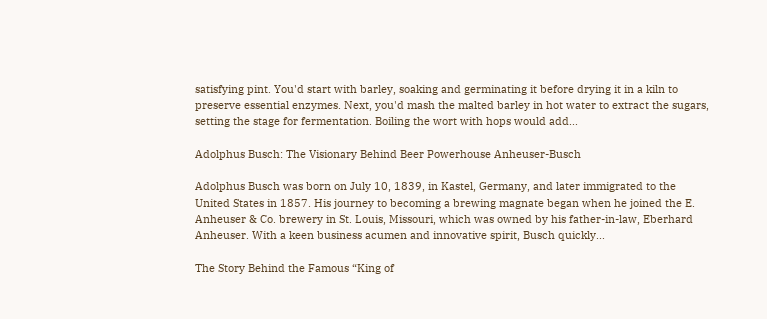satisfying pint. You'd start with barley, soaking and germinating it before drying it in a kiln to preserve essential enzymes. Next, you'd mash the malted barley in hot water to extract the sugars, setting the stage for fermentation. Boiling the wort with hops would add...

Adolphus Busch: The Visionary Behind Beer Powerhouse Anheuser-Busch

Adolphus Busch was born on July 10, 1839, in Kastel, Germany, and later immigrated to the United States in 1857. His journey to becoming a brewing magnate began when he joined the E. Anheuser & Co. brewery in St. Louis, Missouri, which was owned by his father-in-law, Eberhard Anheuser. With a keen business acumen and innovative spirit, Busch quickly...

The Story Behind the Famous “King of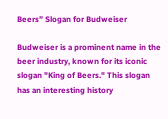Beers” Slogan for Budweiser

Budweiser is a prominent name in the beer industry, known for its iconic slogan "King of Beers." This slogan has an interesting history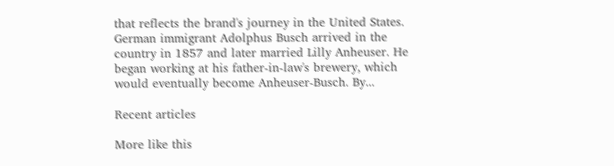that reflects the brand's journey in the United States. German immigrant Adolphus Busch arrived in the country in 1857 and later married Lilly Anheuser. He began working at his father-in-law's brewery, which would eventually become Anheuser-Busch. By...

Recent articles

More like this